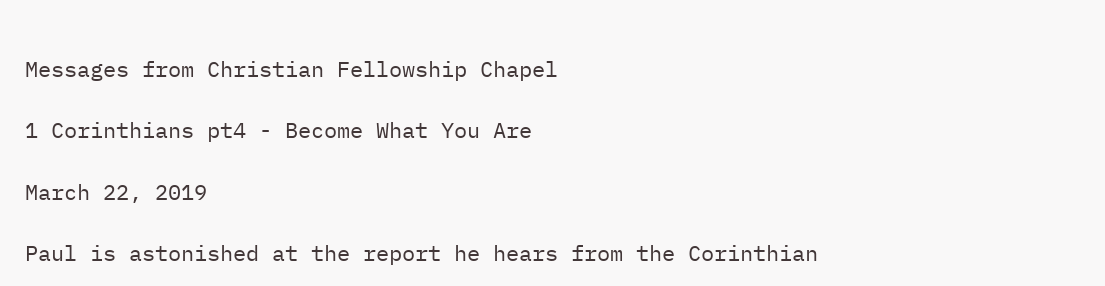Messages from Christian Fellowship Chapel

1 Corinthians pt4 - Become What You Are

March 22, 2019

Paul is astonished at the report he hears from the Corinthian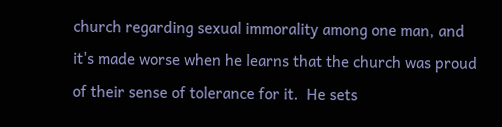church regarding sexual immorality among one man, and it's made worse when he learns that the church was proud of their sense of tolerance for it.  He sets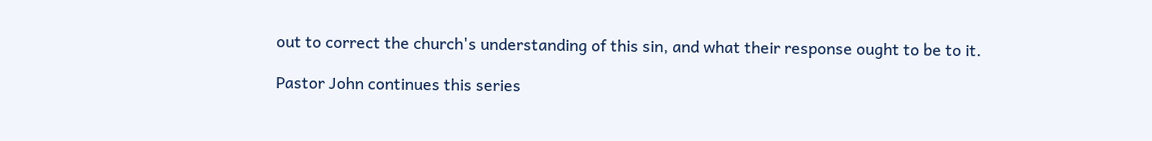out to correct the church's understanding of this sin, and what their response ought to be to it.

Pastor John continues this series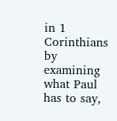in 1 Corinthians by examining what Paul has to say,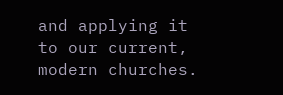and applying it to our current, modern churches.